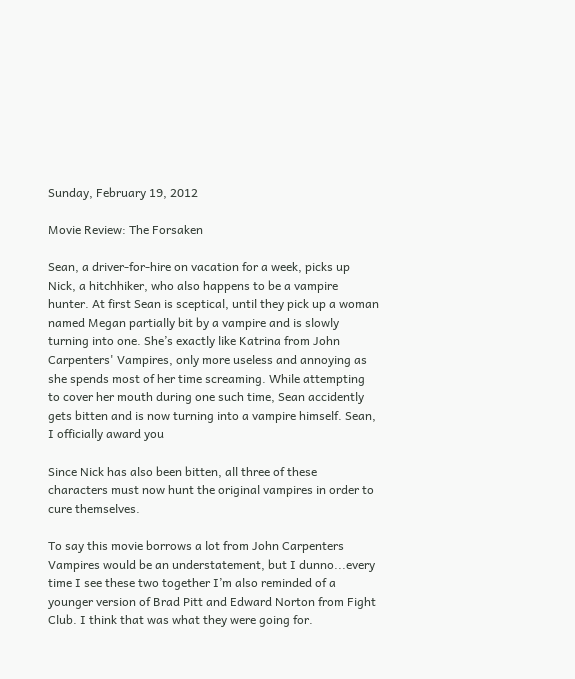Sunday, February 19, 2012

Movie Review: The Forsaken

Sean, a driver-for-hire on vacation for a week, picks up Nick, a hitchhiker, who also happens to be a vampire hunter. At first Sean is sceptical, until they pick up a woman named Megan partially bit by a vampire and is slowly turning into one. She’s exactly like Katrina from John Carpenters' Vampires, only more useless and annoying as she spends most of her time screaming. While attempting to cover her mouth during one such time, Sean accidently gets bitten and is now turning into a vampire himself. Sean, I officially award you

Since Nick has also been bitten, all three of these characters must now hunt the original vampires in order to cure themselves.

To say this movie borrows a lot from John Carpenters Vampires would be an understatement, but I dunno...every time I see these two together I’m also reminded of a younger version of Brad Pitt and Edward Norton from Fight Club. I think that was what they were going for.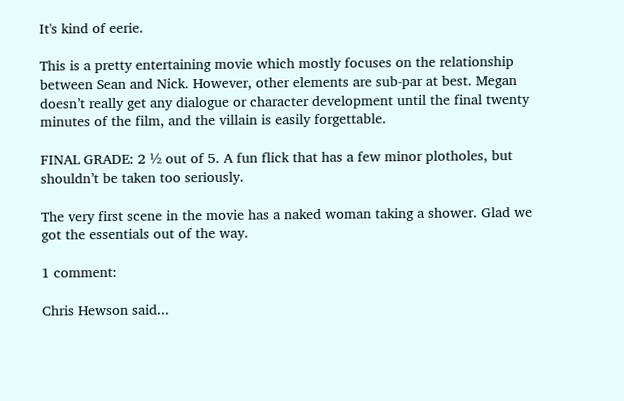It's kind of eerie.

This is a pretty entertaining movie which mostly focuses on the relationship between Sean and Nick. However, other elements are sub-par at best. Megan doesn’t really get any dialogue or character development until the final twenty minutes of the film, and the villain is easily forgettable.

FINAL GRADE: 2 ½ out of 5. A fun flick that has a few minor plotholes, but shouldn’t be taken too seriously.

The very first scene in the movie has a naked woman taking a shower. Glad we got the essentials out of the way.

1 comment:

Chris Hewson said...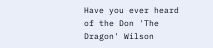Have you ever heard of the Don 'The Dragon' Wilson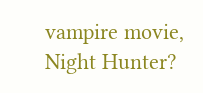vampire movie, Night Hunter?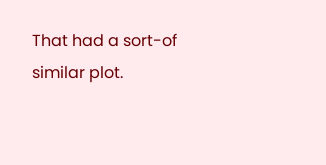That had a sort-of similar plot.